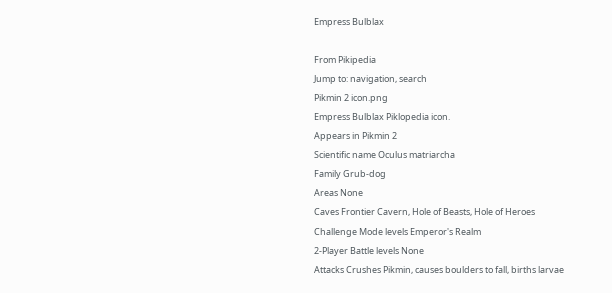Empress Bulblax

From Pikipedia
Jump to: navigation, search
Pikmin 2 icon.png
Empress Bulblax Piklopedia icon.
Appears in Pikmin 2
Scientific name Oculus matriarcha
Family Grub-dog
Areas None
Caves Frontier Cavern, Hole of Beasts, Hole of Heroes
Challenge Mode levels Emperor's Realm
2-Player Battle levels None
Attacks Crushes Pikmin, causes boulders to fall, births larvae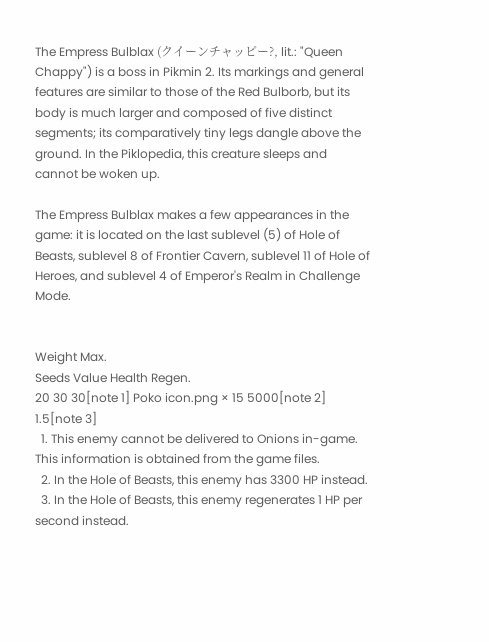The Empress Bulblax (クイーンチャッピー?, lit.: "Queen Chappy") is a boss in Pikmin 2. Its markings and general features are similar to those of the Red Bulborb, but its body is much larger and composed of five distinct segments; its comparatively tiny legs dangle above the ground. In the Piklopedia, this creature sleeps and cannot be woken up.

The Empress Bulblax makes a few appearances in the game: it is located on the last sublevel (5) of Hole of Beasts, sublevel 8 of Frontier Cavern, sublevel 11 of Hole of Heroes, and sublevel 4 of Emperor's Realm in Challenge Mode.


Weight Max.
Seeds Value Health Regen.
20 30 30[note 1] Poko icon.png × 15 5000[note 2] 1.5[note 3]
  1. This enemy cannot be delivered to Onions in-game. This information is obtained from the game files.
  2. In the Hole of Beasts, this enemy has 3300 HP instead.
  3. In the Hole of Beasts, this enemy regenerates 1 HP per second instead.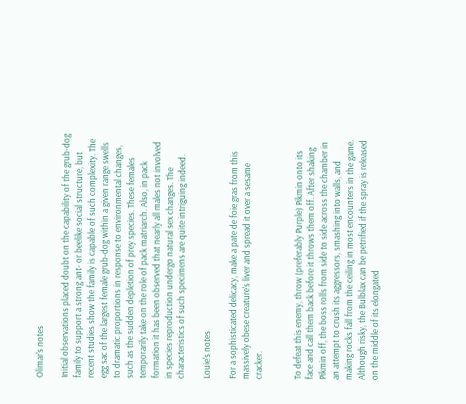Olimar's notes

Initial observations placed doubt on the capability of the grub-dog family to support a strong ant- or beelike social structure, but recent studies show the family is capable of such complexity. The egg sac of the largest female grub-dog within a given range swells to dramatic proportions in response to environmental changes, such as the sudden depletion of prey species. These females temporarily take on the role of pack matriarch. Also, in pack formation it has been observed that nearly all males not involved in species reproduction undergo natural sex changes. The characteristics of such specimens are quite intriguing indeed.

Louie's notes

For a sophisticated delicacy, make a pate de foie gras from this massively obese creature's liver and spread it over a sesame cracker.


To defeat this enemy, throw (preferably Purple) Pikmin onto its face and call them back before it throws them off. After shaking Pikmin off, the boss rolls from side to side across the chamber in an attempt to crush its aggressors, smashing into walls, and making rocks fall from the ceiling in most encounters in the game. Although risky, the Bulblax can be petrified if the spray is released on the middle of its elongated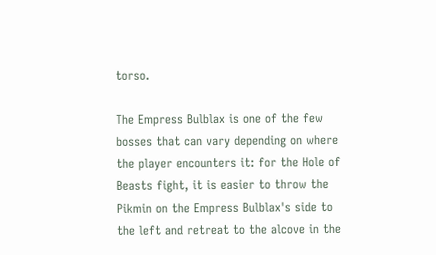torso.

The Empress Bulblax is one of the few bosses that can vary depending on where the player encounters it: for the Hole of Beasts fight, it is easier to throw the Pikmin on the Empress Bulblax's side to the left and retreat to the alcove in the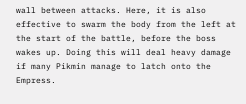wall between attacks. Here, it is also effective to swarm the body from the left at the start of the battle, before the boss wakes up. Doing this will deal heavy damage if many Pikmin manage to latch onto the Empress.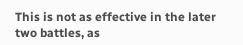This is not as effective in the later two battles, as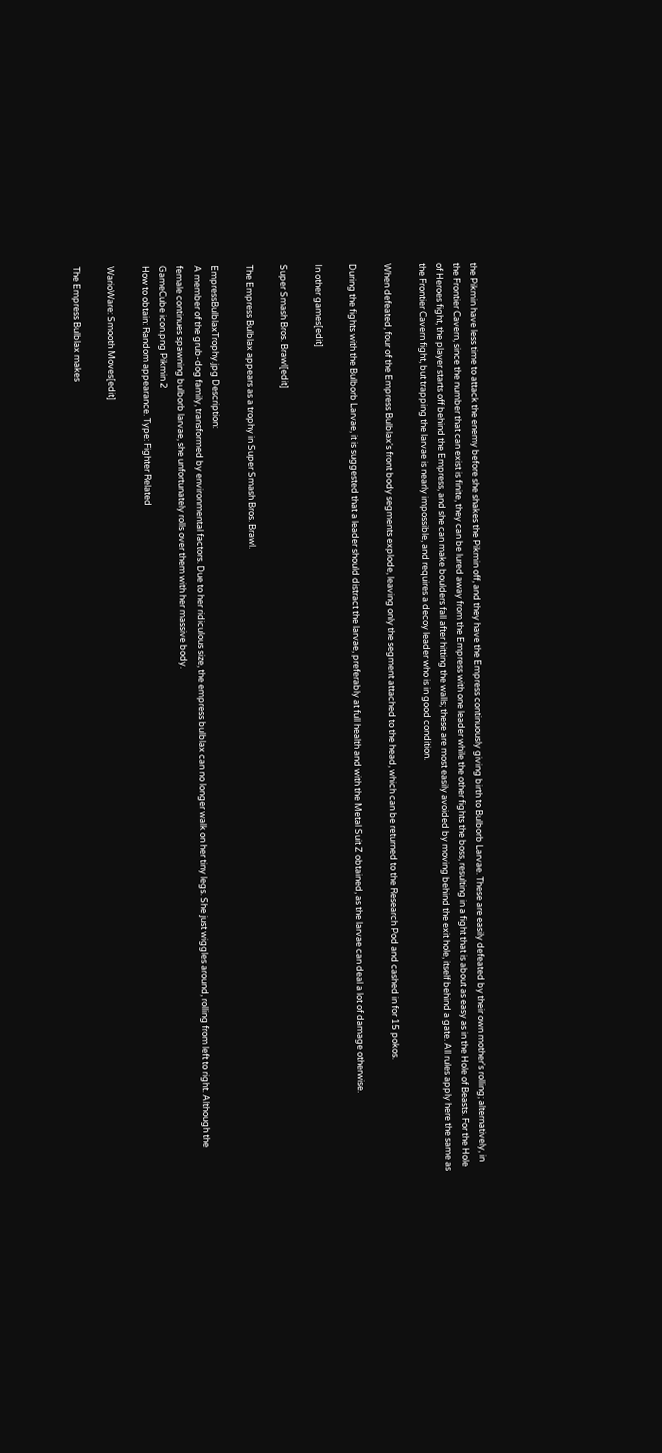the Pikmin have less time to attack the enemy before she shakes the Pikmin off, and they have the Empress continuously giving birth to Bulborb Larvae. These are easily defeated by their own mother's rolling; alternatively, in the Frontier Cavern, since the number that can exist is finite, they can be lured away from the Empress with one leader while the other fights the boss, resulting in a fight that is about as easy as in the Hole of Beasts. For the Hole of Heroes fight, the player starts off behind the Empress, and she can make boulders fall after hitting the walls; these are most easily avoided by moving behind the exit hole, itself behind a gate. All rules apply here the same as the Frontier Cavern fight, but trapping the larvae is nearly impossible, and requires a decoy leader who is in good condition.

When defeated, four of the Empress Bulblax's front body segments explode, leaving only the segment attached to the head, which can be returned to the Research Pod and cashed in for 15 pokos.

During the fights with the Bulborb Larvae, it is suggested that a leader should distract the larvae, preferably at full health and with the Metal Suit Z obtained, as the larvae can deal a lot of damage otherwise.

In other games[edit]

Super Smash Bros. Brawl[edit]

The Empress Bulblax appears as a trophy in Super Smash Bros. Brawl.

EmpressBulblaxTrophy.jpg Description:
A member of the grub-dog family, transformed by environmental factors. Due to her ridiculous size, the empress bulblax can no longer walk on her tiny legs. She just wiggles around, rolling from left to right. Although the female continues spawning bulborb larvae, she unfortunately rolls over them with her massive body.
GameCube icon.png Pikmin 2
How to obtain: Random appearance. Type: Fighter Related

WarioWare: Smooth Moves[edit]

The Empress Bulblax makes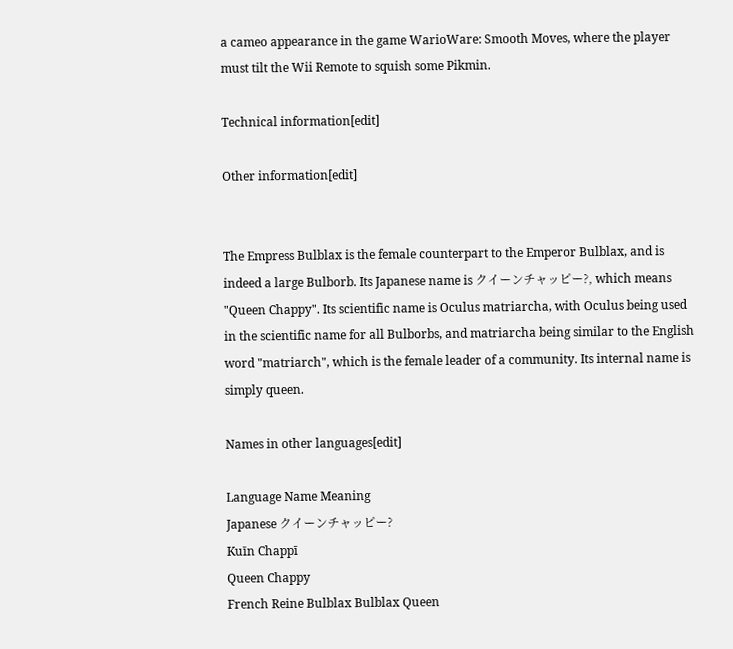a cameo appearance in the game WarioWare: Smooth Moves, where the player must tilt the Wii Remote to squish some Pikmin.

Technical information[edit]

Other information[edit]


The Empress Bulblax is the female counterpart to the Emperor Bulblax, and is indeed a large Bulborb. Its Japanese name is クイーンチャッピー?, which means "Queen Chappy". Its scientific name is Oculus matriarcha, with Oculus being used in the scientific name for all Bulborbs, and matriarcha being similar to the English word "matriarch", which is the female leader of a community. Its internal name is simply queen.

Names in other languages[edit]

Language Name Meaning
Japanese クイーンチャッピー?
Kuīn Chappī
Queen Chappy
French Reine Bulblax Bulblax Queen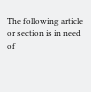The following article or section is in need of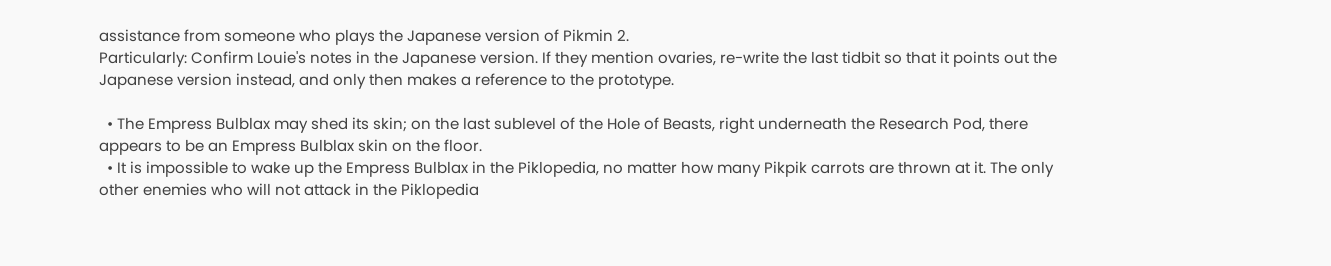assistance from someone who plays the Japanese version of Pikmin 2.
Particularly: Confirm Louie's notes in the Japanese version. If they mention ovaries, re-write the last tidbit so that it points out the Japanese version instead, and only then makes a reference to the prototype.

  • The Empress Bulblax may shed its skin; on the last sublevel of the Hole of Beasts, right underneath the Research Pod, there appears to be an Empress Bulblax skin on the floor.
  • It is impossible to wake up the Empress Bulblax in the Piklopedia, no matter how many Pikpik carrots are thrown at it. The only other enemies who will not attack in the Piklopedia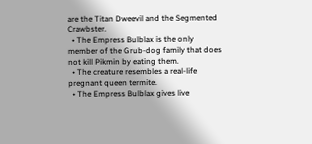are the Titan Dweevil and the Segmented Crawbster.
  • The Empress Bulblax is the only member of the Grub-dog family that does not kill Pikmin by eating them.
  • The creature resembles a real-life pregnant queen termite.
  • The Empress Bulblax gives live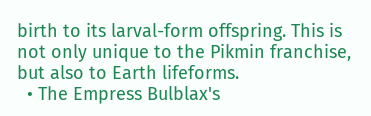birth to its larval-form offspring. This is not only unique to the Pikmin franchise, but also to Earth lifeforms.
  • The Empress Bulblax's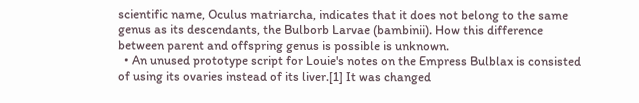scientific name, Oculus matriarcha, indicates that it does not belong to the same genus as its descendants, the Bulborb Larvae (bambinii). How this difference between parent and offspring genus is possible is unknown.
  • An unused prototype script for Louie's notes on the Empress Bulblax is consisted of using its ovaries instead of its liver.[1] It was changed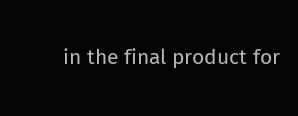in the final product for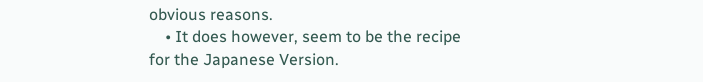obvious reasons.
    • It does however, seem to be the recipe for the Japanese Version.